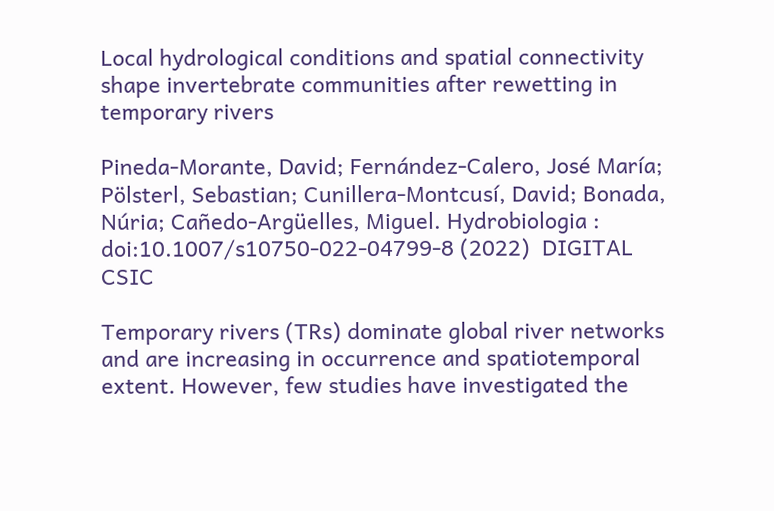Local hydrological conditions and spatial connectivity shape invertebrate communities after rewetting in temporary rivers

Pineda-Morante, David; Fernández-Calero, José María; Pölsterl, Sebastian; Cunillera-Montcusí, David; Bonada, Núria; Cañedo-Argüelles, Miguel. Hydrobiologia : doi:10.1007/s10750-022-04799-8 (2022)  DIGITAL CSIC

Temporary rivers (TRs) dominate global river networks and are increasing in occurrence and spatiotemporal extent. However, few studies have investigated the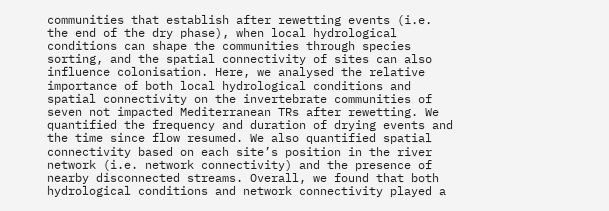communities that establish after rewetting events (i.e. the end of the dry phase), when local hydrological conditions can shape the communities through species sorting, and the spatial connectivity of sites can also influence colonisation. Here, we analysed the relative importance of both local hydrological conditions and spatial connectivity on the invertebrate communities of seven not impacted Mediterranean TRs after rewetting. We quantified the frequency and duration of drying events and the time since flow resumed. We also quantified spatial connectivity based on each site’s position in the river network (i.e. network connectivity) and the presence of nearby disconnected streams. Overall, we found that both hydrological conditions and network connectivity played a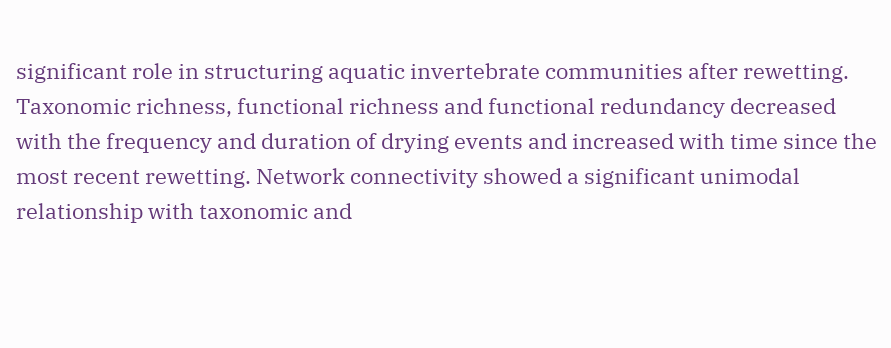significant role in structuring aquatic invertebrate communities after rewetting. Taxonomic richness, functional richness and functional redundancy decreased with the frequency and duration of drying events and increased with time since the most recent rewetting. Network connectivity showed a significant unimodal relationship with taxonomic and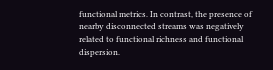functional metrics. In contrast, the presence of nearby disconnected streams was negatively related to functional richness and functional dispersion.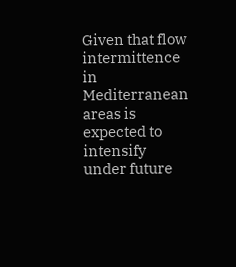Given that flow intermittence in Mediterranean areas is expected to intensify under future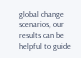global change scenarios, our results can be helpful to guide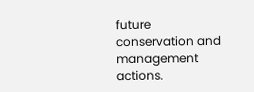future conservation and management actions.